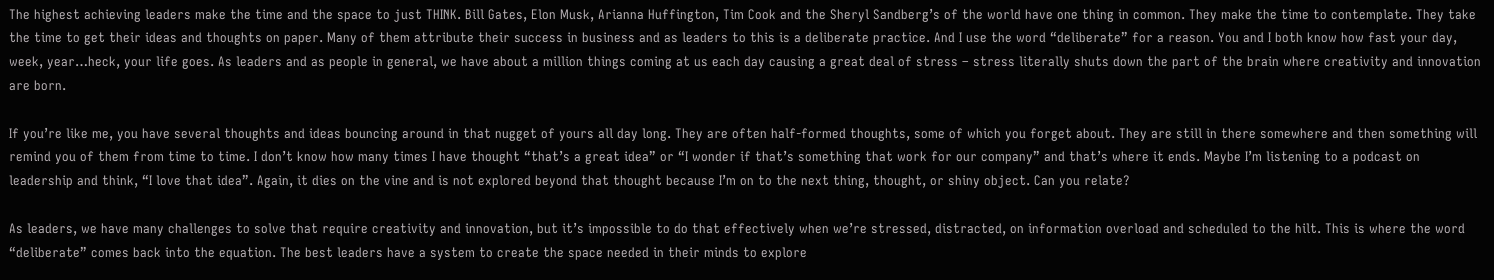The highest achieving leaders make the time and the space to just THINK. Bill Gates, Elon Musk, Arianna Huffington, Tim Cook and the Sheryl Sandberg’s of the world have one thing in common. They make the time to contemplate. They take the time to get their ideas and thoughts on paper. Many of them attribute their success in business and as leaders to this is a deliberate practice. And I use the word “deliberate” for a reason. You and I both know how fast your day, week, year…heck, your life goes. As leaders and as people in general, we have about a million things coming at us each day causing a great deal of stress – stress literally shuts down the part of the brain where creativity and innovation are born.

If you’re like me, you have several thoughts and ideas bouncing around in that nugget of yours all day long. They are often half-formed thoughts, some of which you forget about. They are still in there somewhere and then something will remind you of them from time to time. I don’t know how many times I have thought “that’s a great idea” or “I wonder if that’s something that work for our company” and that’s where it ends. Maybe I’m listening to a podcast on leadership and think, “I love that idea”. Again, it dies on the vine and is not explored beyond that thought because I’m on to the next thing, thought, or shiny object. Can you relate?

As leaders, we have many challenges to solve that require creativity and innovation, but it’s impossible to do that effectively when we’re stressed, distracted, on information overload and scheduled to the hilt. This is where the word “deliberate” comes back into the equation. The best leaders have a system to create the space needed in their minds to explore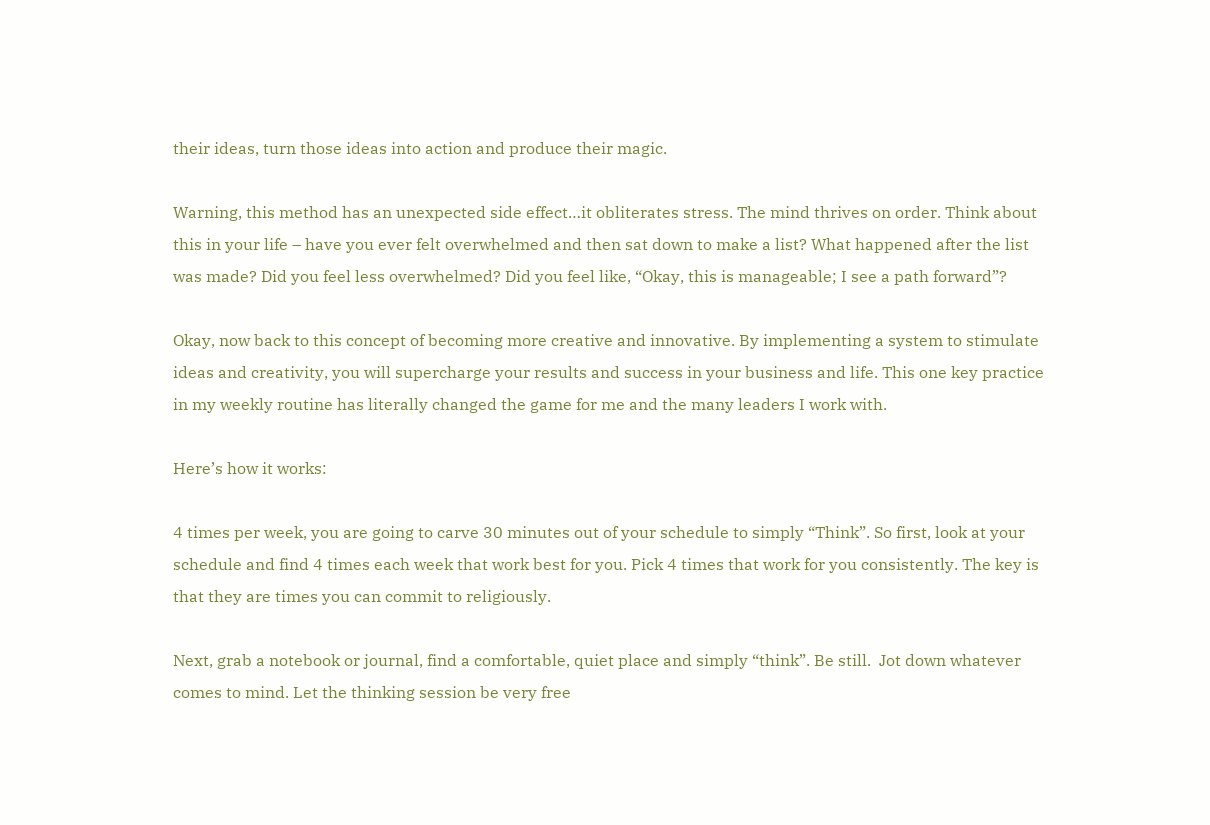their ideas, turn those ideas into action and produce their magic.

Warning, this method has an unexpected side effect…it obliterates stress. The mind thrives on order. Think about this in your life – have you ever felt overwhelmed and then sat down to make a list? What happened after the list was made? Did you feel less overwhelmed? Did you feel like, “Okay, this is manageable; I see a path forward”?

Okay, now back to this concept of becoming more creative and innovative. By implementing a system to stimulate ideas and creativity, you will supercharge your results and success in your business and life. This one key practice in my weekly routine has literally changed the game for me and the many leaders I work with.

Here’s how it works:

4 times per week, you are going to carve 30 minutes out of your schedule to simply “Think”. So first, look at your schedule and find 4 times each week that work best for you. Pick 4 times that work for you consistently. The key is that they are times you can commit to religiously.

Next, grab a notebook or journal, find a comfortable, quiet place and simply “think”. Be still.  Jot down whatever comes to mind. Let the thinking session be very free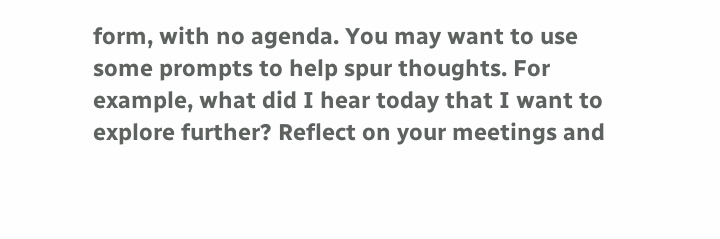form, with no agenda. You may want to use some prompts to help spur thoughts. For example, what did I hear today that I want to explore further? Reflect on your meetings and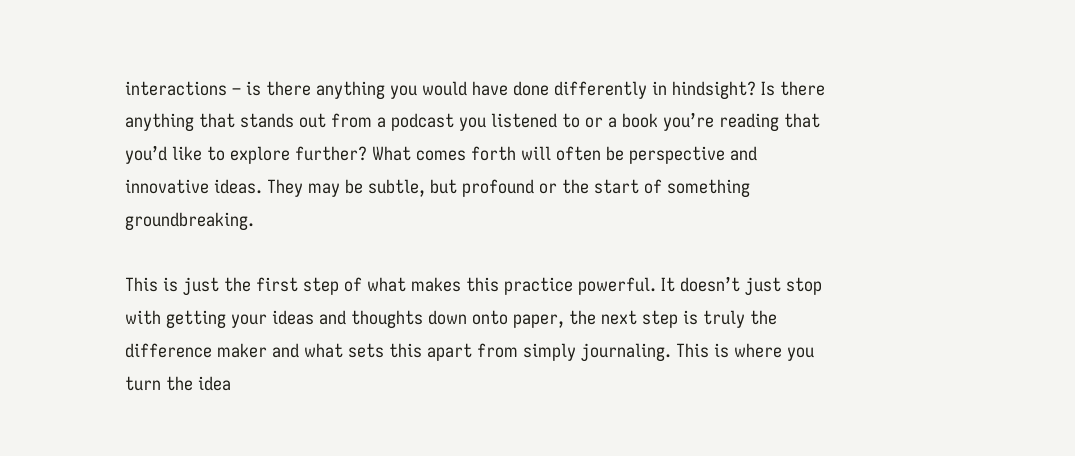interactions – is there anything you would have done differently in hindsight? Is there anything that stands out from a podcast you listened to or a book you’re reading that you’d like to explore further? What comes forth will often be perspective and innovative ideas. They may be subtle, but profound or the start of something groundbreaking.

This is just the first step of what makes this practice powerful. It doesn’t just stop with getting your ideas and thoughts down onto paper, the next step is truly the difference maker and what sets this apart from simply journaling. This is where you turn the idea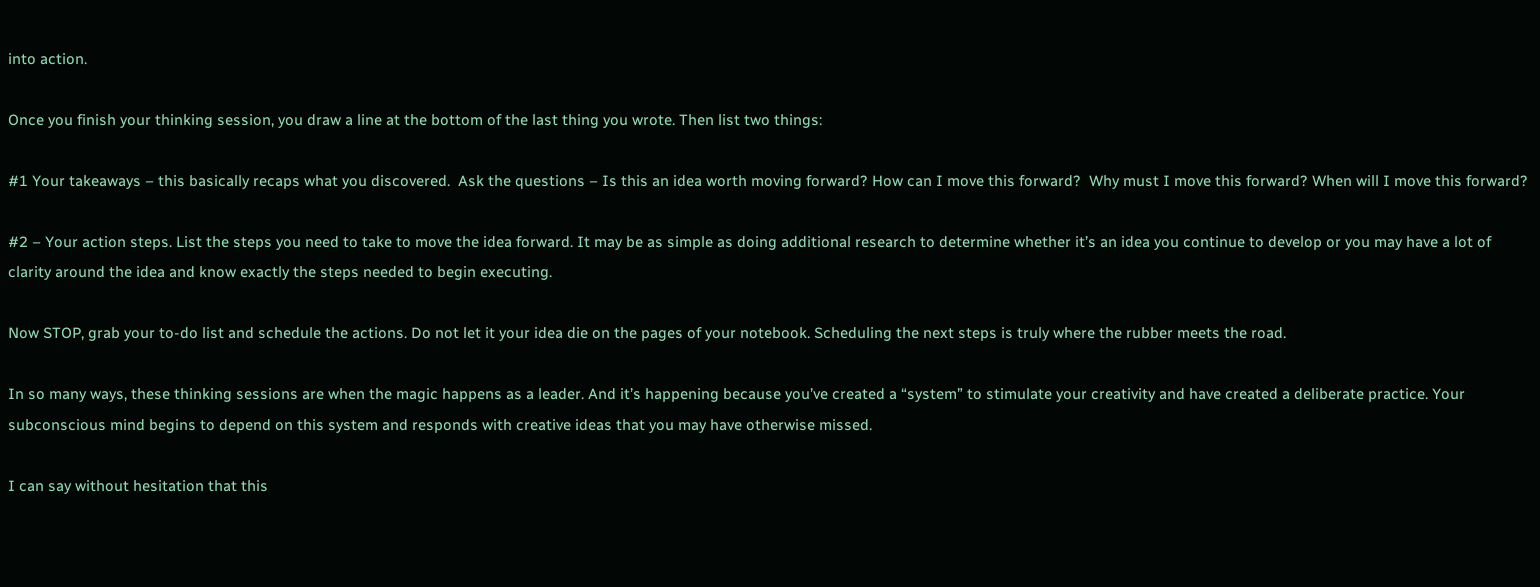into action.

Once you finish your thinking session, you draw a line at the bottom of the last thing you wrote. Then list two things:

#1 Your takeaways – this basically recaps what you discovered.  Ask the questions – Is this an idea worth moving forward? How can I move this forward?  Why must I move this forward? When will I move this forward?

#2 – Your action steps. List the steps you need to take to move the idea forward. It may be as simple as doing additional research to determine whether it’s an idea you continue to develop or you may have a lot of clarity around the idea and know exactly the steps needed to begin executing.

Now STOP, grab your to-do list and schedule the actions. Do not let it your idea die on the pages of your notebook. Scheduling the next steps is truly where the rubber meets the road.

In so many ways, these thinking sessions are when the magic happens as a leader. And it’s happening because you’ve created a “system” to stimulate your creativity and have created a deliberate practice. Your subconscious mind begins to depend on this system and responds with creative ideas that you may have otherwise missed.

I can say without hesitation that this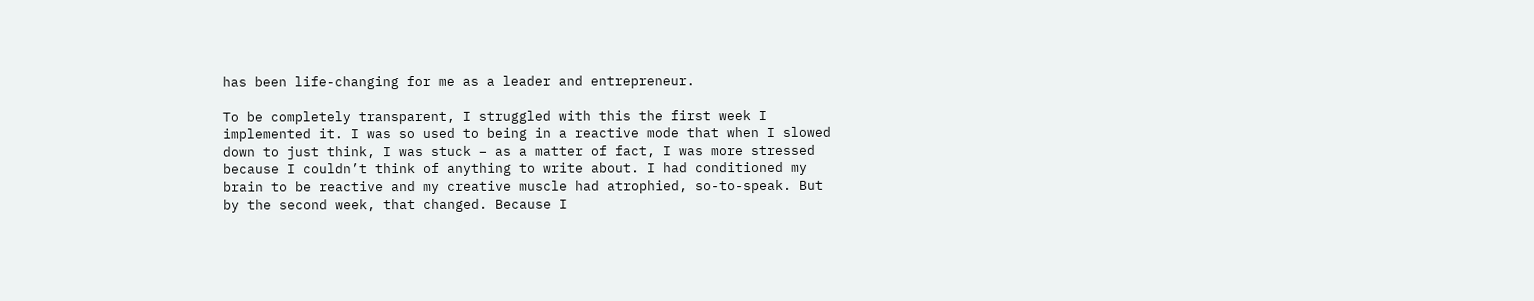has been life-changing for me as a leader and entrepreneur.

To be completely transparent, I struggled with this the first week I implemented it. I was so used to being in a reactive mode that when I slowed down to just think, I was stuck – as a matter of fact, I was more stressed because I couldn’t think of anything to write about. I had conditioned my brain to be reactive and my creative muscle had atrophied, so-to-speak. But by the second week, that changed. Because I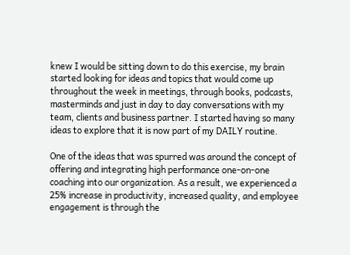knew I would be sitting down to do this exercise, my brain started looking for ideas and topics that would come up throughout the week in meetings, through books, podcasts, masterminds and just in day to day conversations with my team, clients and business partner. I started having so many ideas to explore that it is now part of my DAILY routine.

One of the ideas that was spurred was around the concept of offering and integrating high performance one-on-one coaching into our organization. As a result, we experienced a 25% increase in productivity, increased quality, and employee engagement is through the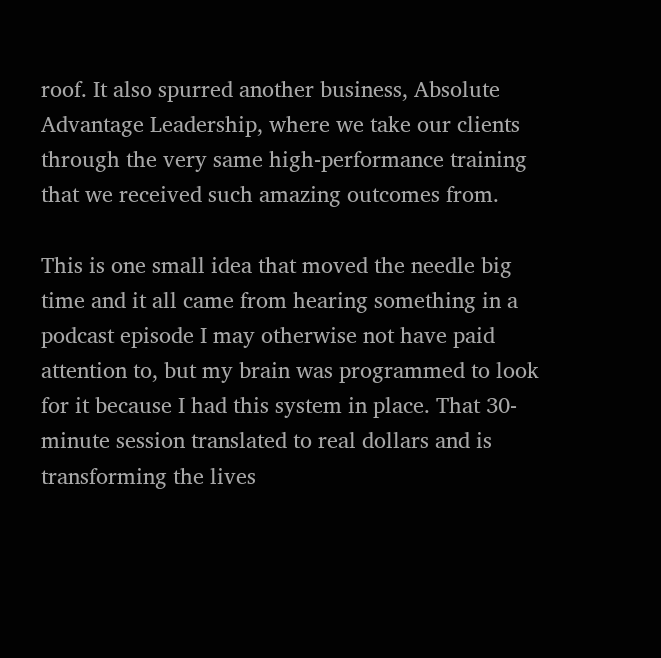roof. It also spurred another business, Absolute Advantage Leadership, where we take our clients through the very same high-performance training that we received such amazing outcomes from.

This is one small idea that moved the needle big time and it all came from hearing something in a podcast episode I may otherwise not have paid attention to, but my brain was programmed to look for it because I had this system in place. That 30-minute session translated to real dollars and is transforming the lives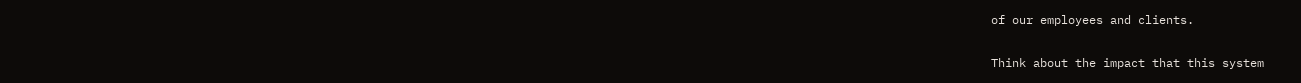of our employees and clients.

Think about the impact that this system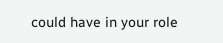could have in your role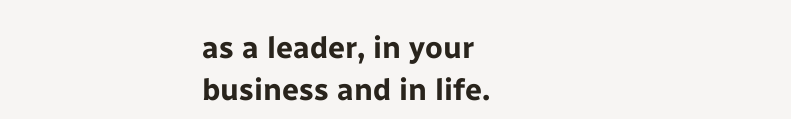as a leader, in your business and in life.